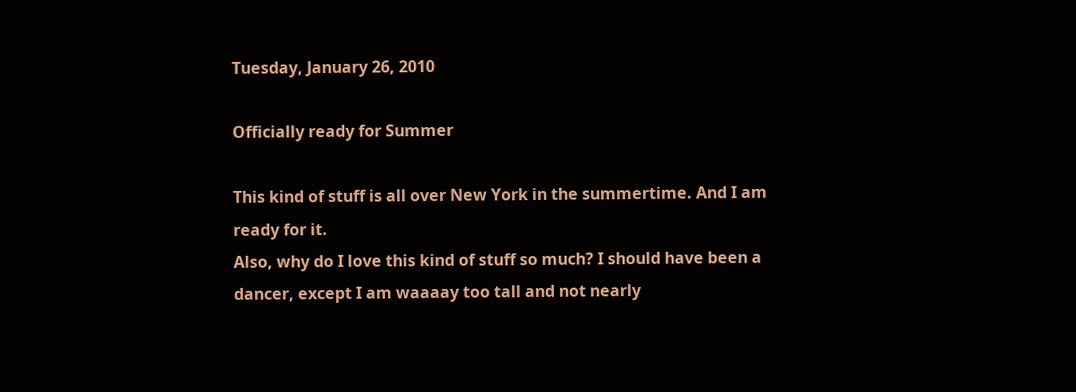Tuesday, January 26, 2010

Officially ready for Summer

This kind of stuff is all over New York in the summertime. And I am ready for it.
Also, why do I love this kind of stuff so much? I should have been a dancer, except I am waaaay too tall and not nearly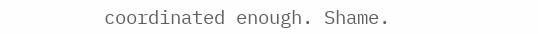coordinated enough. Shame.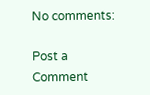No comments:

Post a Comment